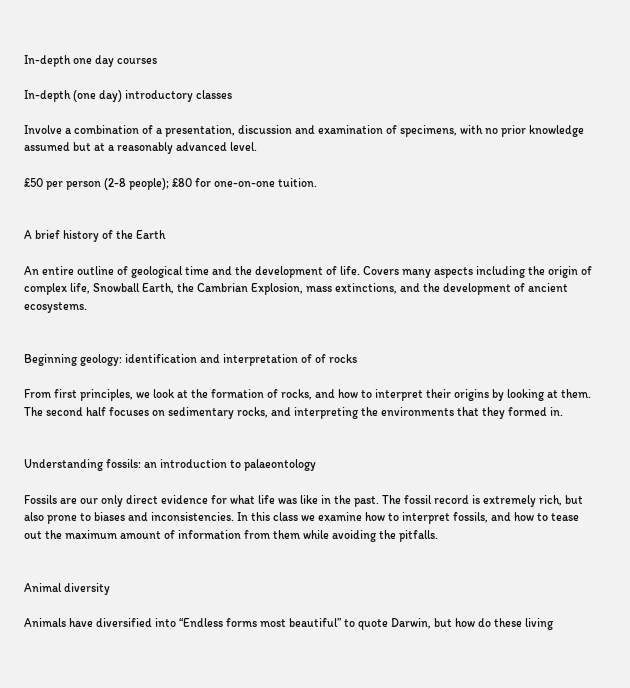In-depth one day courses

In-depth (one day) introductory classes

Involve a combination of a presentation, discussion and examination of specimens, with no prior knowledge assumed but at a reasonably advanced level.

£50 per person (2-8 people); £80 for one-on-one tuition.


A brief history of the Earth

An entire outline of geological time and the development of life. Covers many aspects including the origin of complex life, Snowball Earth, the Cambrian Explosion, mass extinctions, and the development of ancient ecosystems.


Beginning geology: identification and interpretation of of rocks

From first principles, we look at the formation of rocks, and how to interpret their origins by looking at them. The second half focuses on sedimentary rocks, and interpreting the environments that they formed in.


Understanding fossils: an introduction to palaeontology

Fossils are our only direct evidence for what life was like in the past. The fossil record is extremely rich, but also prone to biases and inconsistencies. In this class we examine how to interpret fossils, and how to tease out the maximum amount of information from them while avoiding the pitfalls.


Animal diversity

Animals have diversified into “Endless forms most beautiful” to quote Darwin, but how do these living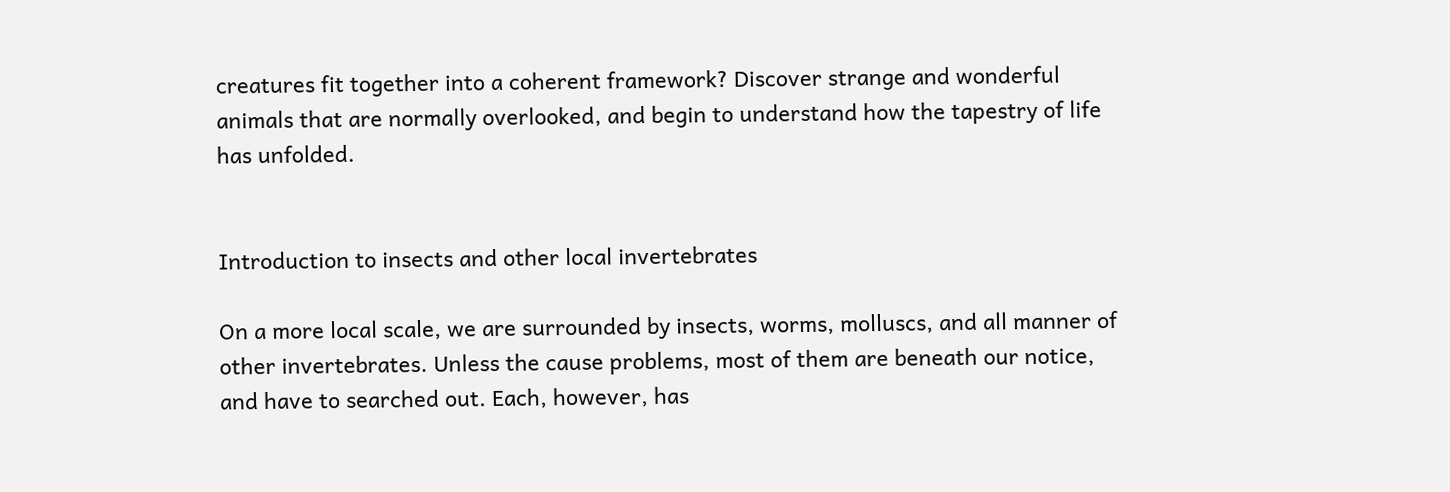creatures fit together into a coherent framework? Discover strange and wonderful animals that are normally overlooked, and begin to understand how the tapestry of life has unfolded.


Introduction to insects and other local invertebrates

On a more local scale, we are surrounded by insects, worms, molluscs, and all manner of other invertebrates. Unless the cause problems, most of them are beneath our notice, and have to searched out. Each, however, has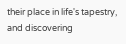their place in life's tapestry, and discovering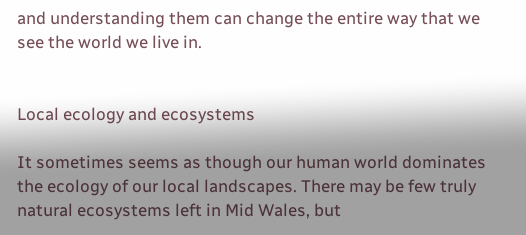and understanding them can change the entire way that we see the world we live in.


Local ecology and ecosystems

It sometimes seems as though our human world dominates the ecology of our local landscapes. There may be few truly natural ecosystems left in Mid Wales, but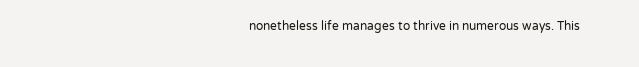nonetheless life manages to thrive in numerous ways. This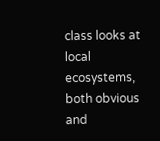class looks at local ecosystems, both obvious and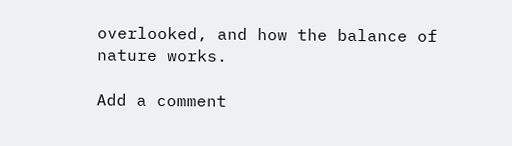overlooked, and how the balance of nature works.

Add a comment